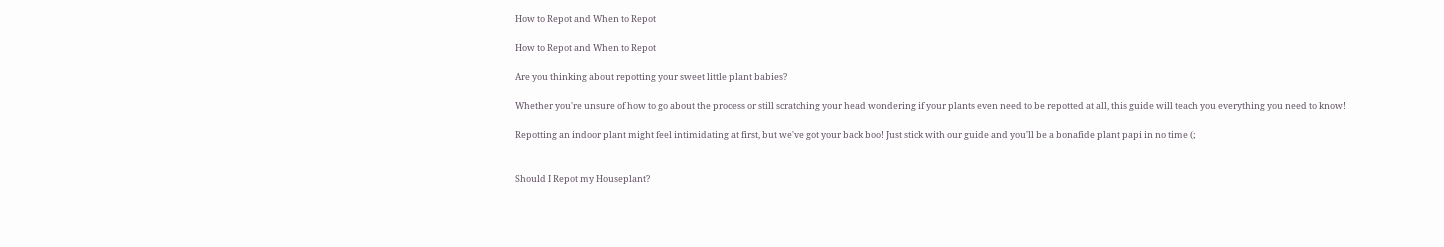How to Repot and When to Repot

How to Repot and When to Repot

Are you thinking about repotting your sweet little plant babies?

Whether you're unsure of how to go about the process or still scratching your head wondering if your plants even need to be repotted at all, this guide will teach you everything you need to know!

Repotting an indoor plant might feel intimidating at first, but we've got your back boo! Just stick with our guide and you'll be a bonafide plant papi in no time (;


Should I Repot my Houseplant?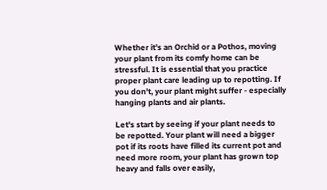Whether it's an Orchid or a Pothos, moving your plant from its comfy home can be stressful. It is essential that you practice proper plant care leading up to repotting. If you don't, your plant might suffer - especially hanging plants and air plants.

Let's start by seeing if your plant needs to be repotted. Your plant will need a bigger pot if its roots have filled its current pot and need more room, your plant has grown top heavy and falls over easily,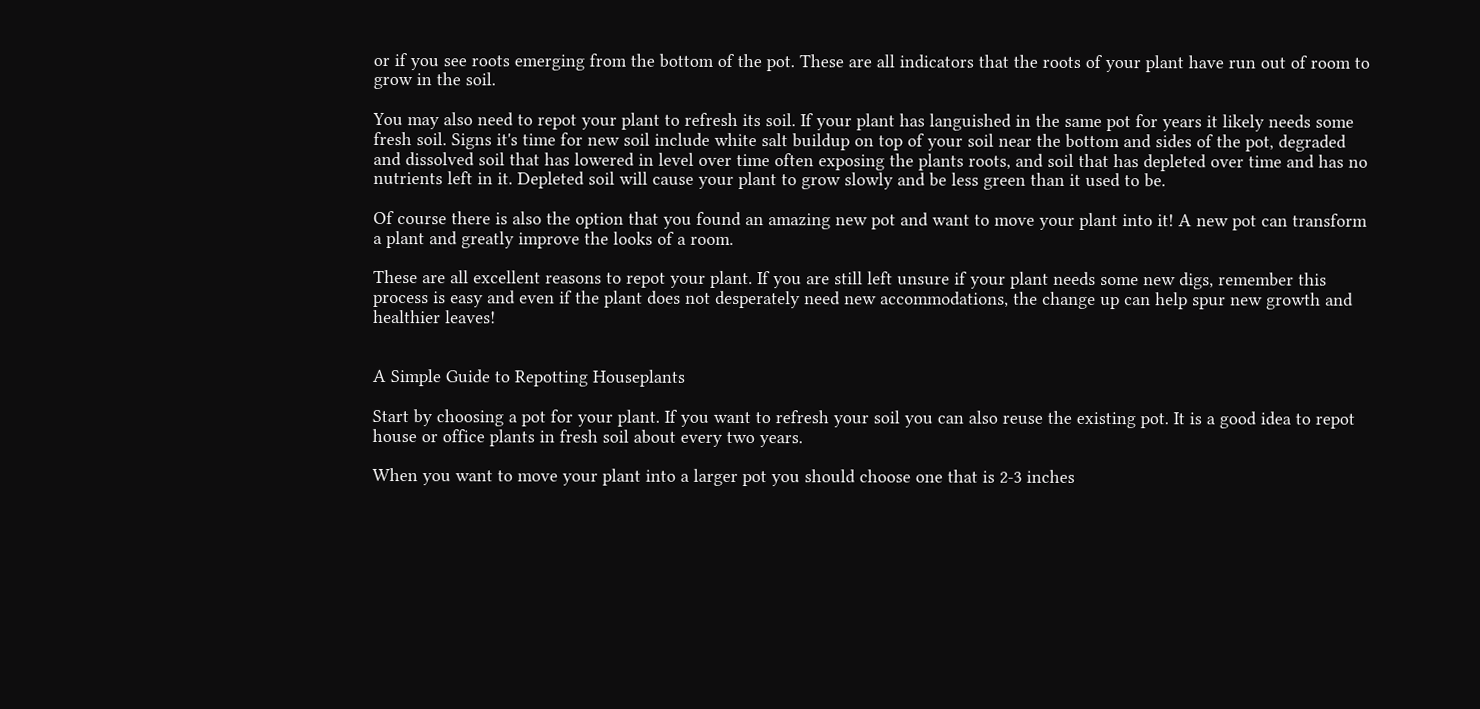or if you see roots emerging from the bottom of the pot. These are all indicators that the roots of your plant have run out of room to grow in the soil.

You may also need to repot your plant to refresh its soil. If your plant has languished in the same pot for years it likely needs some fresh soil. Signs it's time for new soil include white salt buildup on top of your soil near the bottom and sides of the pot, degraded and dissolved soil that has lowered in level over time often exposing the plants roots, and soil that has depleted over time and has no nutrients left in it. Depleted soil will cause your plant to grow slowly and be less green than it used to be.

Of course there is also the option that you found an amazing new pot and want to move your plant into it! A new pot can transform a plant and greatly improve the looks of a room.

These are all excellent reasons to repot your plant. If you are still left unsure if your plant needs some new digs, remember this process is easy and even if the plant does not desperately need new accommodations, the change up can help spur new growth and healthier leaves!


A Simple Guide to Repotting Houseplants

Start by choosing a pot for your plant. If you want to refresh your soil you can also reuse the existing pot. It is a good idea to repot house or office plants in fresh soil about every two years.

When you want to move your plant into a larger pot you should choose one that is 2-3 inches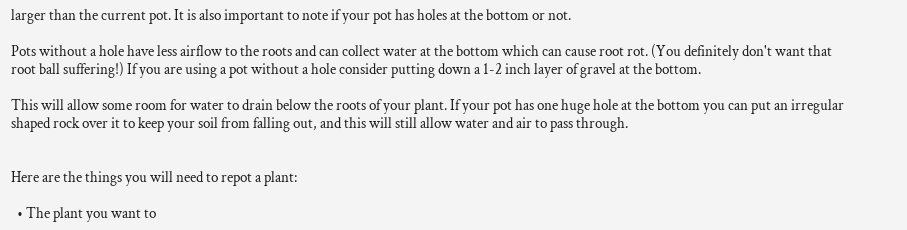larger than the current pot. It is also important to note if your pot has holes at the bottom or not.

Pots without a hole have less airflow to the roots and can collect water at the bottom which can cause root rot. (You definitely don't want that root ball suffering!) If you are using a pot without a hole consider putting down a 1-2 inch layer of gravel at the bottom.

This will allow some room for water to drain below the roots of your plant. If your pot has one huge hole at the bottom you can put an irregular shaped rock over it to keep your soil from falling out, and this will still allow water and air to pass through.


Here are the things you will need to repot a plant:

  • The plant you want to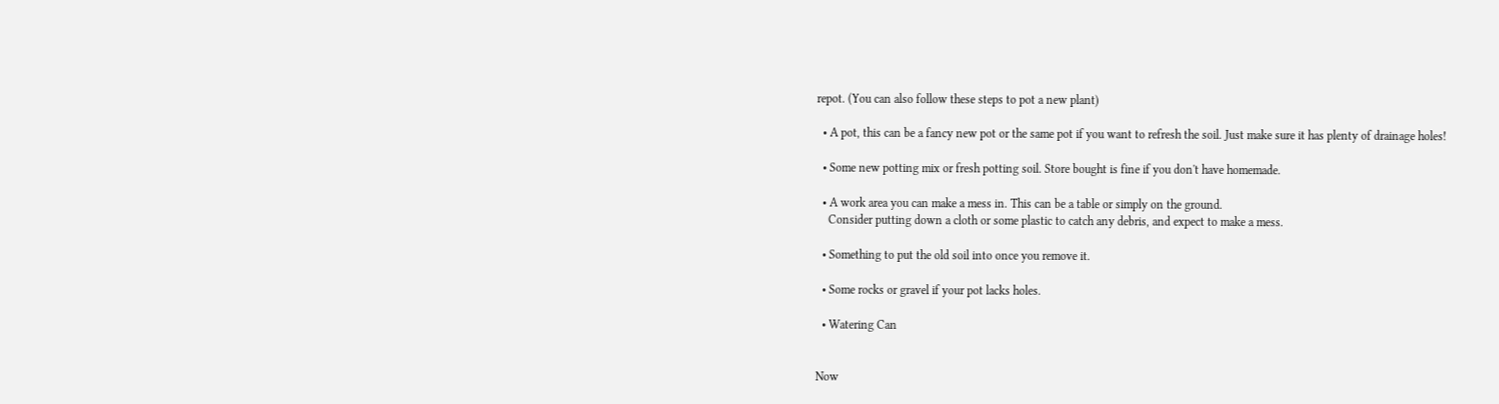repot. (You can also follow these steps to pot a new plant)

  • A pot, this can be a fancy new pot or the same pot if you want to refresh the soil. Just make sure it has plenty of drainage holes!

  • Some new potting mix or fresh potting soil. Store bought is fine if you don't have homemade.

  • A work area you can make a mess in. This can be a table or simply on the ground.
    Consider putting down a cloth or some plastic to catch any debris, and expect to make a mess.

  • Something to put the old soil into once you remove it.

  • Some rocks or gravel if your pot lacks holes.

  • Watering Can


Now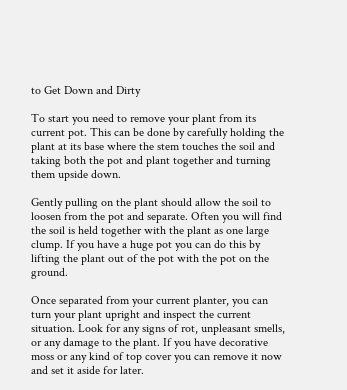to Get Down and Dirty

To start you need to remove your plant from its current pot. This can be done by carefully holding the plant at its base where the stem touches the soil and taking both the pot and plant together and turning them upside down.

Gently pulling on the plant should allow the soil to loosen from the pot and separate. Often you will find the soil is held together with the plant as one large clump. If you have a huge pot you can do this by lifting the plant out of the pot with the pot on the ground.

Once separated from your current planter, you can turn your plant upright and inspect the current situation. Look for any signs of rot, unpleasant smells, or any damage to the plant. If you have decorative moss or any kind of top cover you can remove it now and set it aside for later.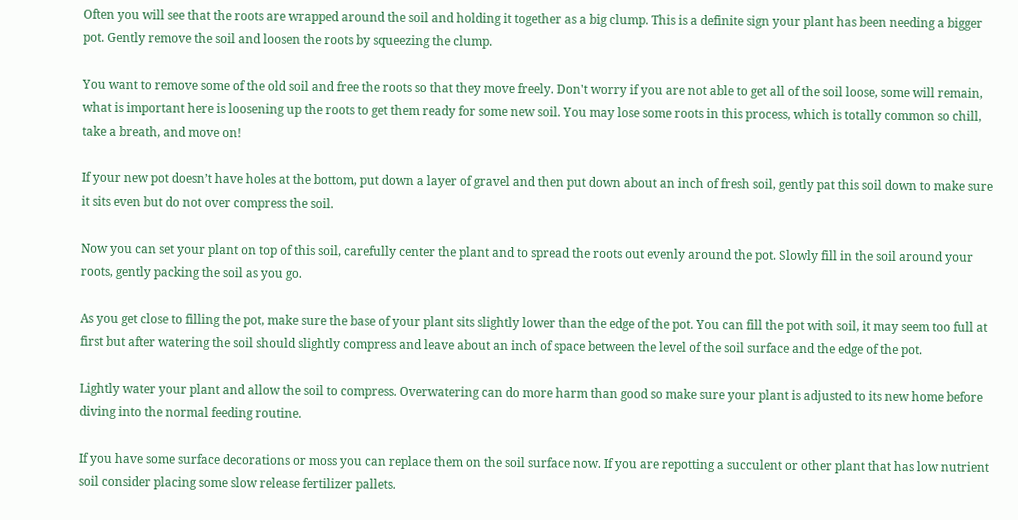Often you will see that the roots are wrapped around the soil and holding it together as a big clump. This is a definite sign your plant has been needing a bigger pot. Gently remove the soil and loosen the roots by squeezing the clump.

You want to remove some of the old soil and free the roots so that they move freely. Don't worry if you are not able to get all of the soil loose, some will remain, what is important here is loosening up the roots to get them ready for some new soil. You may lose some roots in this process, which is totally common so chill, take a breath, and move on!

If your new pot doesn’t have holes at the bottom, put down a layer of gravel and then put down about an inch of fresh soil, gently pat this soil down to make sure it sits even but do not over compress the soil.

Now you can set your plant on top of this soil, carefully center the plant and to spread the roots out evenly around the pot. Slowly fill in the soil around your roots, gently packing the soil as you go.

As you get close to filling the pot, make sure the base of your plant sits slightly lower than the edge of the pot. You can fill the pot with soil, it may seem too full at first but after watering the soil should slightly compress and leave about an inch of space between the level of the soil surface and the edge of the pot.

Lightly water your plant and allow the soil to compress. Overwatering can do more harm than good so make sure your plant is adjusted to its new home before diving into the normal feeding routine.

If you have some surface decorations or moss you can replace them on the soil surface now. If you are repotting a succulent or other plant that has low nutrient soil consider placing some slow release fertilizer pallets.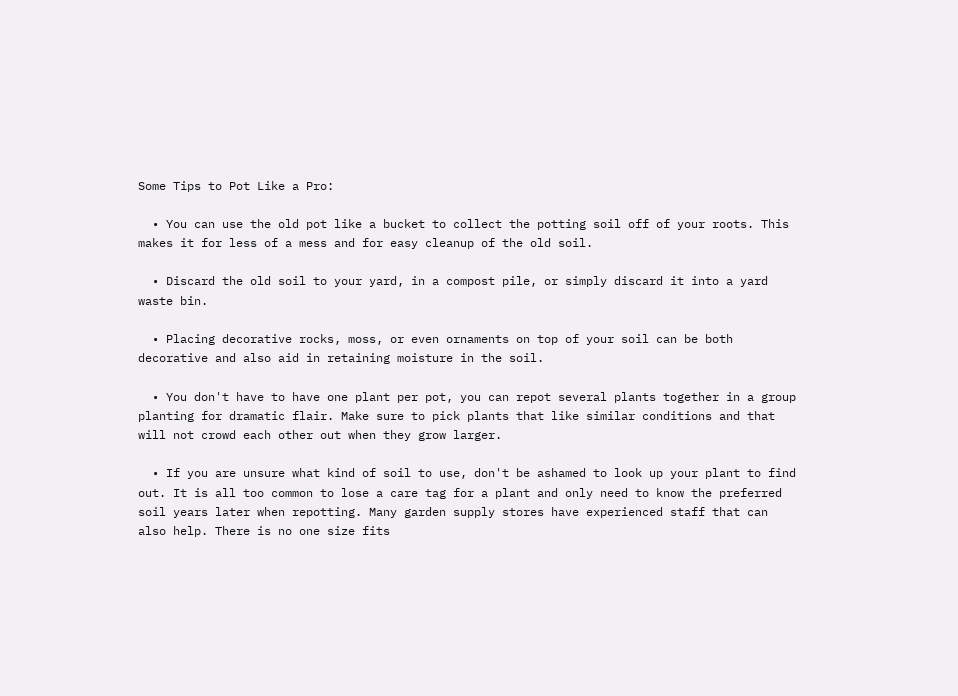Some Tips to Pot Like a Pro:

  • You can use the old pot like a bucket to collect the potting soil off of your roots. This makes it for less of a mess and for easy cleanup of the old soil.

  • Discard the old soil to your yard, in a compost pile, or simply discard it into a yard waste bin.

  • Placing decorative rocks, moss, or even ornaments on top of your soil can be both decorative and also aid in retaining moisture in the soil.

  • You don't have to have one plant per pot, you can repot several plants together in a group planting for dramatic flair. Make sure to pick plants that like similar conditions and that will not crowd each other out when they grow larger.

  • If you are unsure what kind of soil to use, don't be ashamed to look up your plant to find out. It is all too common to lose a care tag for a plant and only need to know the preferred soil years later when repotting. Many garden supply stores have experienced staff that can also help. There is no one size fits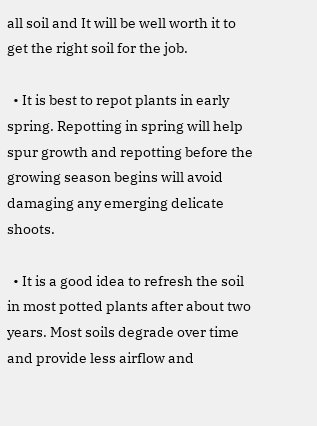all soil and It will be well worth it to get the right soil for the job.

  • It is best to repot plants in early spring. Repotting in spring will help spur growth and repotting before the growing season begins will avoid damaging any emerging delicate shoots.

  • It is a good idea to refresh the soil in most potted plants after about two years. Most soils degrade over time and provide less airflow and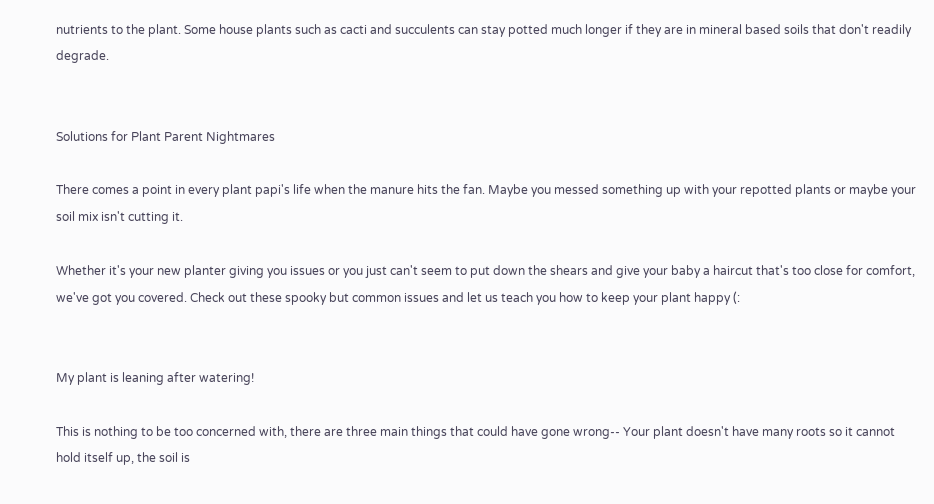nutrients to the plant. Some house plants such as cacti and succulents can stay potted much longer if they are in mineral based soils that don't readily degrade.


Solutions for Plant Parent Nightmares

There comes a point in every plant papi's life when the manure hits the fan. Maybe you messed something up with your repotted plants or maybe your soil mix isn't cutting it.

Whether it's your new planter giving you issues or you just can't seem to put down the shears and give your baby a haircut that's too close for comfort, we've got you covered. Check out these spooky but common issues and let us teach you how to keep your plant happy (:


My plant is leaning after watering!

This is nothing to be too concerned with, there are three main things that could have gone wrong-- Your plant doesn't have many roots so it cannot hold itself up, the soil is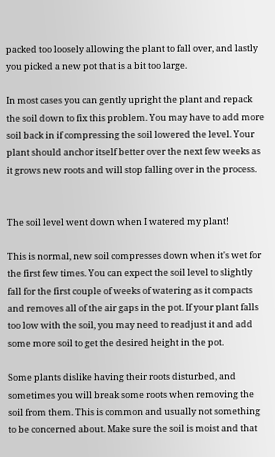packed too loosely allowing the plant to fall over, and lastly you picked a new pot that is a bit too large.

In most cases you can gently upright the plant and repack the soil down to fix this problem. You may have to add more soil back in if compressing the soil lowered the level. Your plant should anchor itself better over the next few weeks as it grows new roots and will stop falling over in the process.


The soil level went down when I watered my plant!

This is normal, new soil compresses down when it's wet for the first few times. You can expect the soil level to slightly fall for the first couple of weeks of watering as it compacts and removes all of the air gaps in the pot. If your plant falls too low with the soil, you may need to readjust it and add some more soil to get the desired height in the pot.

Some plants dislike having their roots disturbed, and sometimes you will break some roots when removing the soil from them. This is common and usually not something to be concerned about. Make sure the soil is moist and that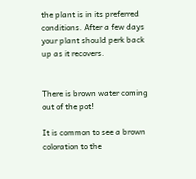the plant is in its preferred conditions. After a few days your plant should perk back up as it recovers.


There is brown water coming out of the pot!

It is common to see a brown coloration to the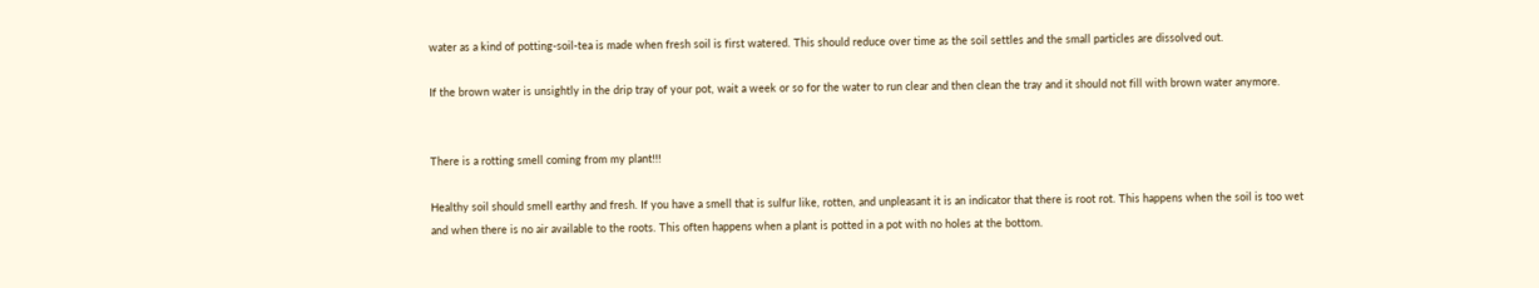water as a kind of potting-soil-tea is made when fresh soil is first watered. This should reduce over time as the soil settles and the small particles are dissolved out.

If the brown water is unsightly in the drip tray of your pot, wait a week or so for the water to run clear and then clean the tray and it should not fill with brown water anymore.


There is a rotting smell coming from my plant!!!

Healthy soil should smell earthy and fresh. If you have a smell that is sulfur like, rotten, and unpleasant it is an indicator that there is root rot. This happens when the soil is too wet and when there is no air available to the roots. This often happens when a plant is potted in a pot with no holes at the bottom.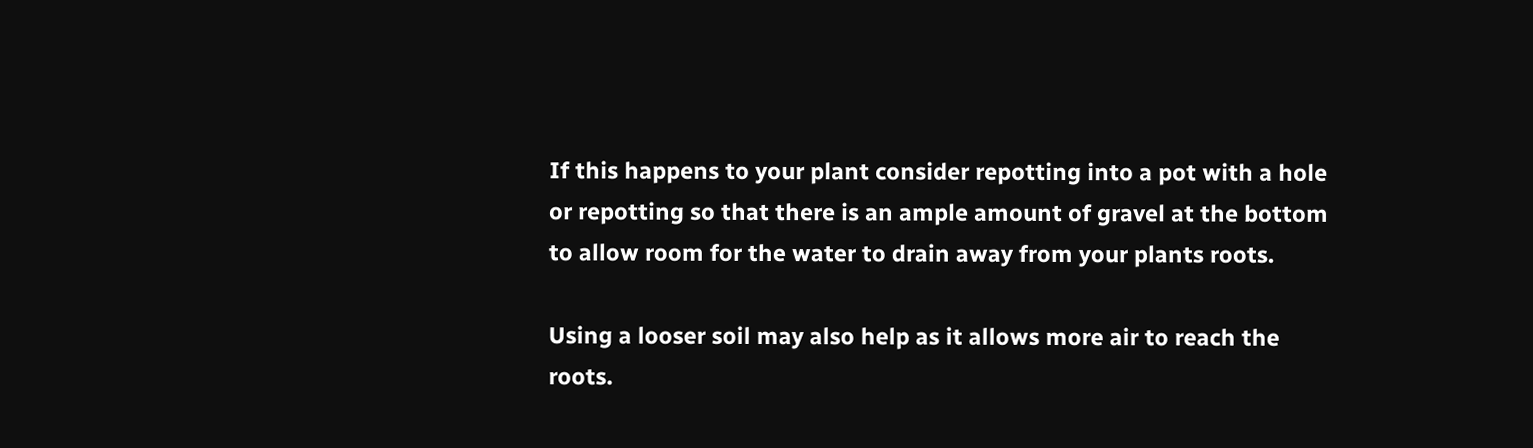If this happens to your plant consider repotting into a pot with a hole or repotting so that there is an ample amount of gravel at the bottom to allow room for the water to drain away from your plants roots.

Using a looser soil may also help as it allows more air to reach the roots.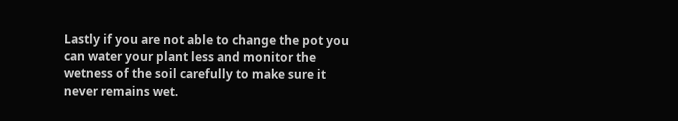Lastly if you are not able to change the pot you can water your plant less and monitor the wetness of the soil carefully to make sure it never remains wet.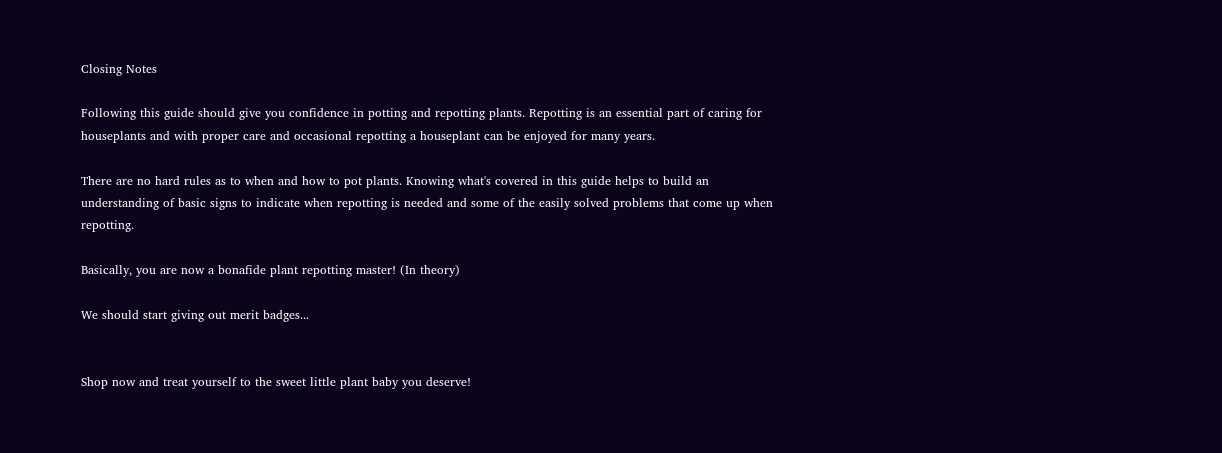Closing Notes

Following this guide should give you confidence in potting and repotting plants. Repotting is an essential part of caring for houseplants and with proper care and occasional repotting a houseplant can be enjoyed for many years.

There are no hard rules as to when and how to pot plants. Knowing what's covered in this guide helps to build an understanding of basic signs to indicate when repotting is needed and some of the easily solved problems that come up when repotting.

Basically, you are now a bonafide plant repotting master! (In theory)

We should start giving out merit badges...


Shop now and treat yourself to the sweet little plant baby you deserve!